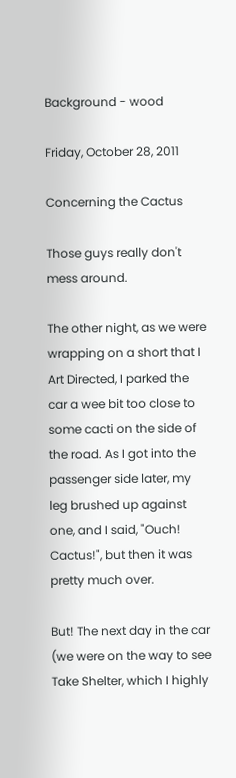Background - wood

Friday, October 28, 2011

Concerning the Cactus

Those guys really don't mess around.

The other night, as we were wrapping on a short that I Art Directed, I parked the car a wee bit too close to some cacti on the side of the road. As I got into the passenger side later, my leg brushed up against one, and I said, "Ouch! Cactus!", but then it was pretty much over.

But! The next day in the car (we were on the way to see Take Shelter, which I highly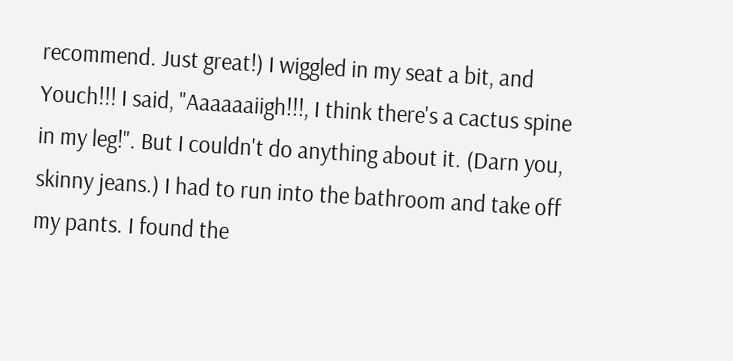recommend. Just great!) I wiggled in my seat a bit, and Youch!!! I said, "Aaaaaaiigh!!!, I think there's a cactus spine in my leg!". But I couldn't do anything about it. (Darn you, skinny jeans.) I had to run into the bathroom and take off my pants. I found the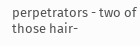perpetrators - two of those hair-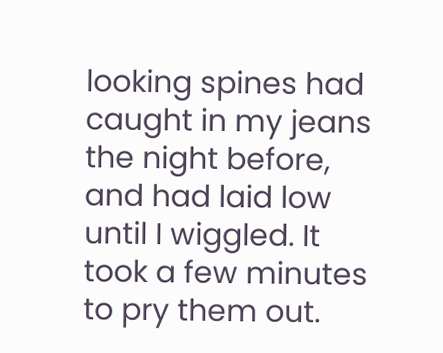looking spines had caught in my jeans the night before, and had laid low until I wiggled. It took a few minutes to pry them out.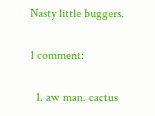Nasty little buggers.

1 comment:

  1. aw man. cactus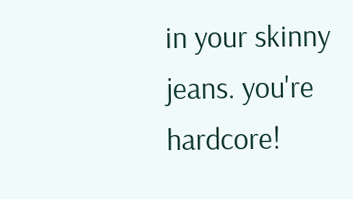in your skinny jeans. you're hardcore!